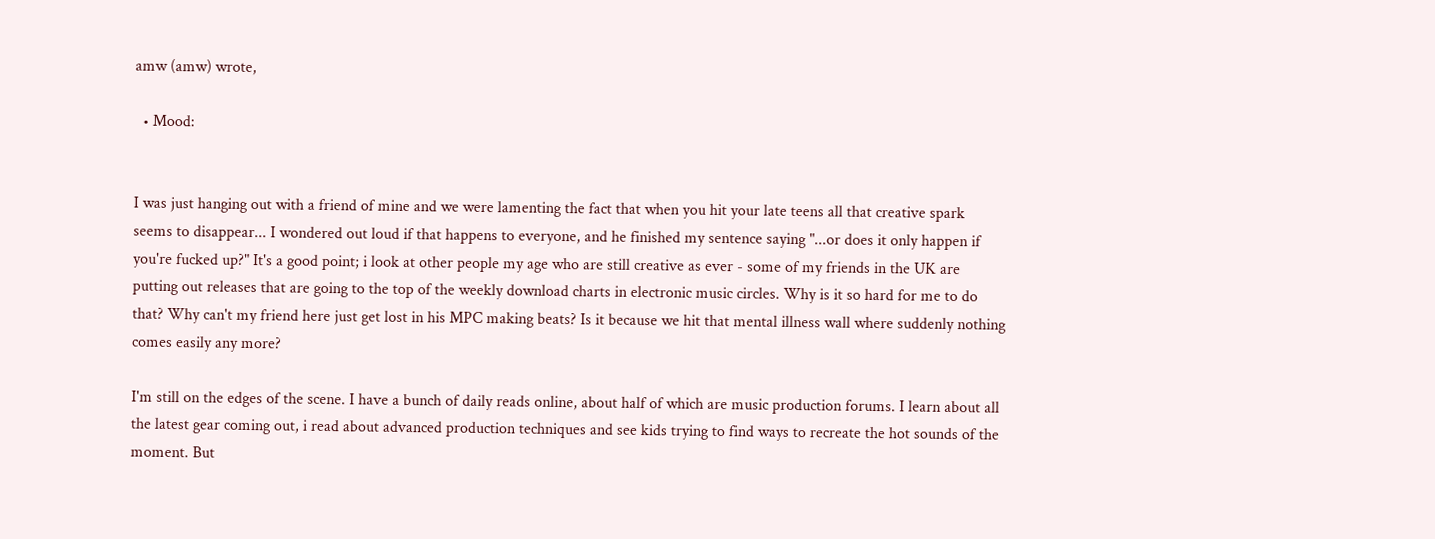amw (amw) wrote,

  • Mood:


I was just hanging out with a friend of mine and we were lamenting the fact that when you hit your late teens all that creative spark seems to disappear... I wondered out loud if that happens to everyone, and he finished my sentence saying "...or does it only happen if you're fucked up?" It's a good point; i look at other people my age who are still creative as ever - some of my friends in the UK are putting out releases that are going to the top of the weekly download charts in electronic music circles. Why is it so hard for me to do that? Why can't my friend here just get lost in his MPC making beats? Is it because we hit that mental illness wall where suddenly nothing comes easily any more?

I'm still on the edges of the scene. I have a bunch of daily reads online, about half of which are music production forums. I learn about all the latest gear coming out, i read about advanced production techniques and see kids trying to find ways to recreate the hot sounds of the moment. But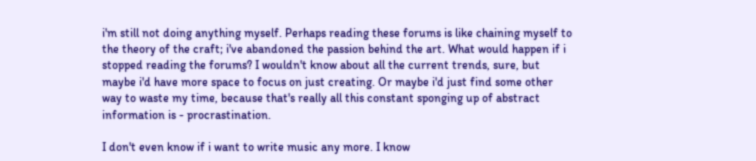i'm still not doing anything myself. Perhaps reading these forums is like chaining myself to the theory of the craft; i've abandoned the passion behind the art. What would happen if i stopped reading the forums? I wouldn't know about all the current trends, sure, but maybe i'd have more space to focus on just creating. Or maybe i'd just find some other way to waste my time, because that's really all this constant sponging up of abstract information is - procrastination.

I don't even know if i want to write music any more. I know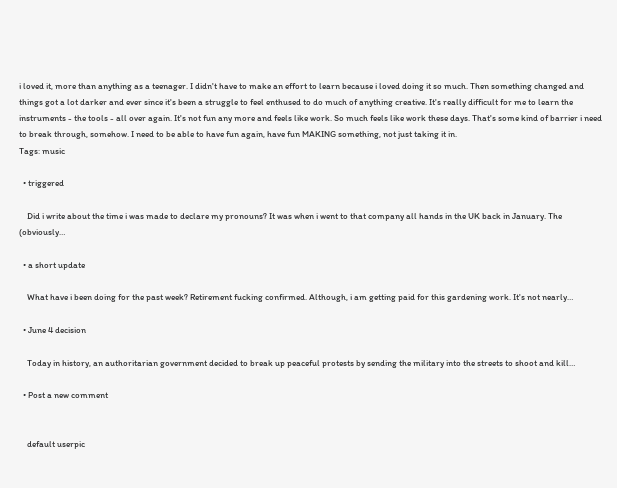i loved it, more than anything as a teenager. I didn't have to make an effort to learn because i loved doing it so much. Then something changed and things got a lot darker and ever since it's been a struggle to feel enthused to do much of anything creative. It's really difficult for me to learn the instruments - the tools - all over again. It's not fun any more and feels like work. So much feels like work these days. That's some kind of barrier i need to break through, somehow. I need to be able to have fun again, have fun MAKING something, not just taking it in.
Tags: music

  • triggered

    Did i write about the time i was made to declare my pronouns? It was when i went to that company all hands in the UK back in January. The (obviously…

  • a short update

    What have i been doing for the past week? Retirement fucking confirmed. Although, i am getting paid for this gardening work. It's not nearly…

  • June 4 decision

    Today in history, an authoritarian government decided to break up peaceful protests by sending the military into the streets to shoot and kill…

  • Post a new comment


    default userpic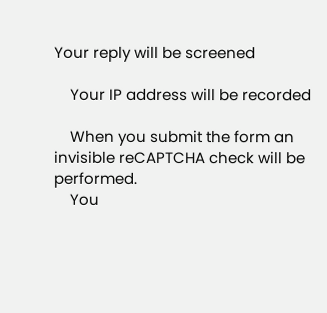Your reply will be screened

    Your IP address will be recorded

    When you submit the form an invisible reCAPTCHA check will be performed.
    You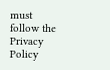must follow the Privacy Policy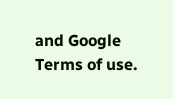and Google Terms of use.